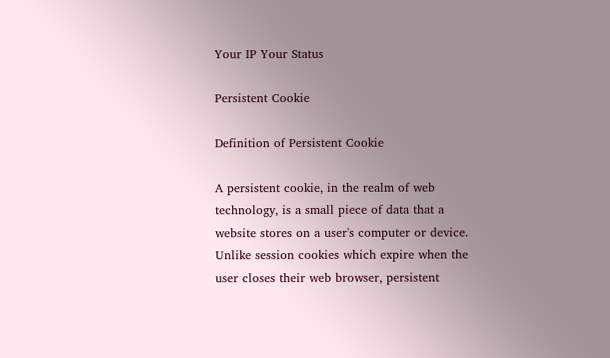Your IP Your Status

Persistent Cookie

Definition of Persistent Cookie

A persistent cookie, in the realm of web technology, is a small piece of data that a website stores on a user's computer or device. Unlike session cookies which expire when the user closes their web browser, persistent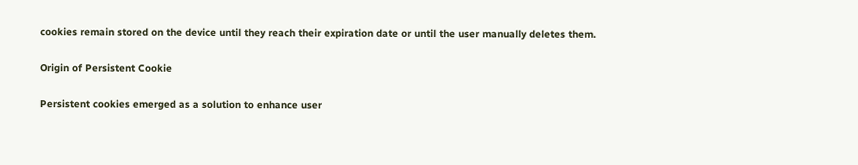cookies remain stored on the device until they reach their expiration date or until the user manually deletes them.

Origin of Persistent Cookie

Persistent cookies emerged as a solution to enhance user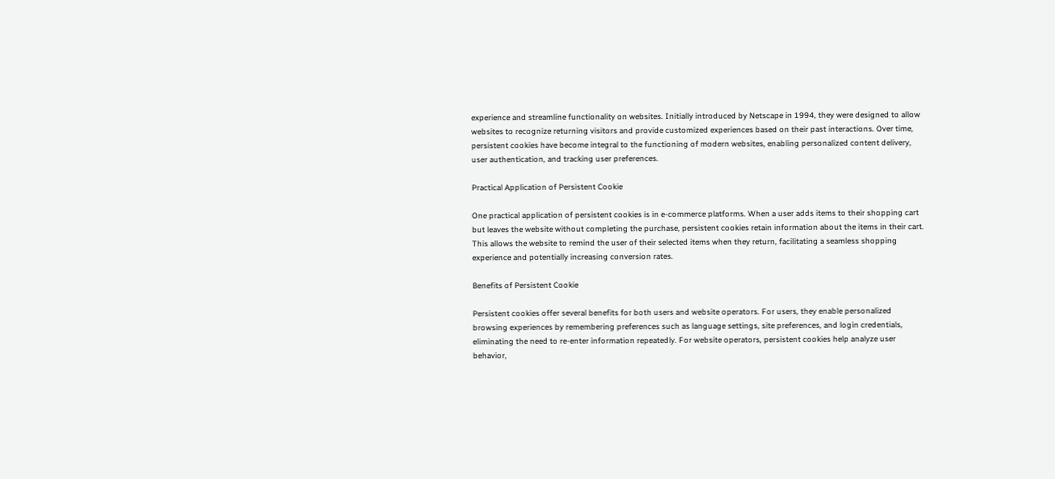experience and streamline functionality on websites. Initially introduced by Netscape in 1994, they were designed to allow websites to recognize returning visitors and provide customized experiences based on their past interactions. Over time, persistent cookies have become integral to the functioning of modern websites, enabling personalized content delivery, user authentication, and tracking user preferences.

Practical Application of Persistent Cookie

One practical application of persistent cookies is in e-commerce platforms. When a user adds items to their shopping cart but leaves the website without completing the purchase, persistent cookies retain information about the items in their cart. This allows the website to remind the user of their selected items when they return, facilitating a seamless shopping experience and potentially increasing conversion rates.

Benefits of Persistent Cookie

Persistent cookies offer several benefits for both users and website operators. For users, they enable personalized browsing experiences by remembering preferences such as language settings, site preferences, and login credentials, eliminating the need to re-enter information repeatedly. For website operators, persistent cookies help analyze user behavior,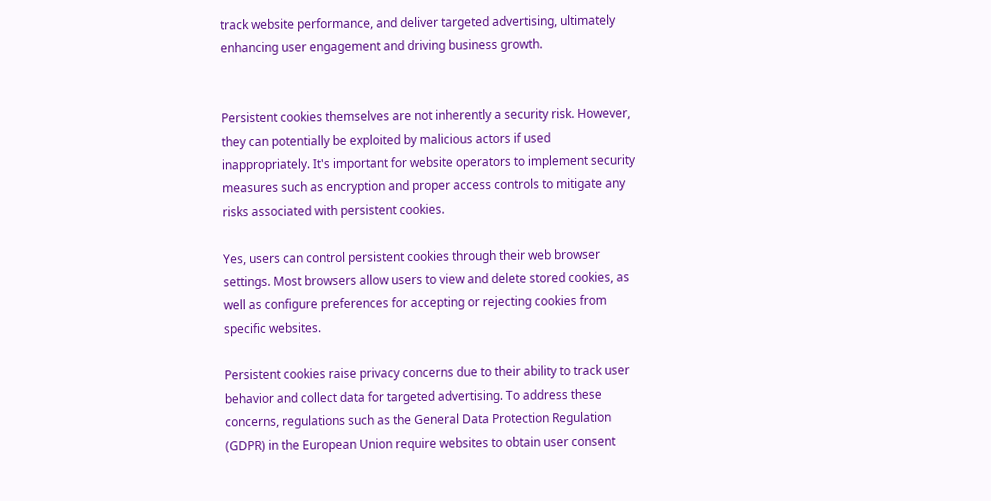track website performance, and deliver targeted advertising, ultimately enhancing user engagement and driving business growth.


Persistent cookies themselves are not inherently a security risk. However, they can potentially be exploited by malicious actors if used inappropriately. It's important for website operators to implement security measures such as encryption and proper access controls to mitigate any risks associated with persistent cookies.

Yes, users can control persistent cookies through their web browser settings. Most browsers allow users to view and delete stored cookies, as well as configure preferences for accepting or rejecting cookies from specific websites.

Persistent cookies raise privacy concerns due to their ability to track user behavior and collect data for targeted advertising. To address these concerns, regulations such as the General Data Protection Regulation (GDPR) in the European Union require websites to obtain user consent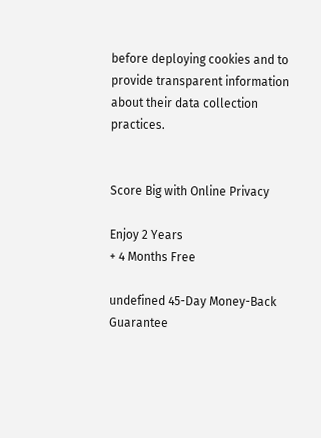before deploying cookies and to provide transparent information about their data collection practices.


Score Big with Online Privacy

Enjoy 2 Years
+ 4 Months Free

undefined 45-Day Money-Back Guarantee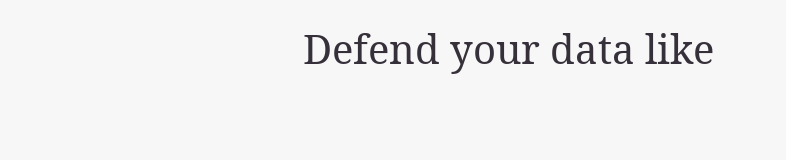Defend your data like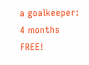a goalkeeper:
4 months FREE!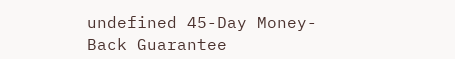undefined 45-Day Money-Back Guarantee